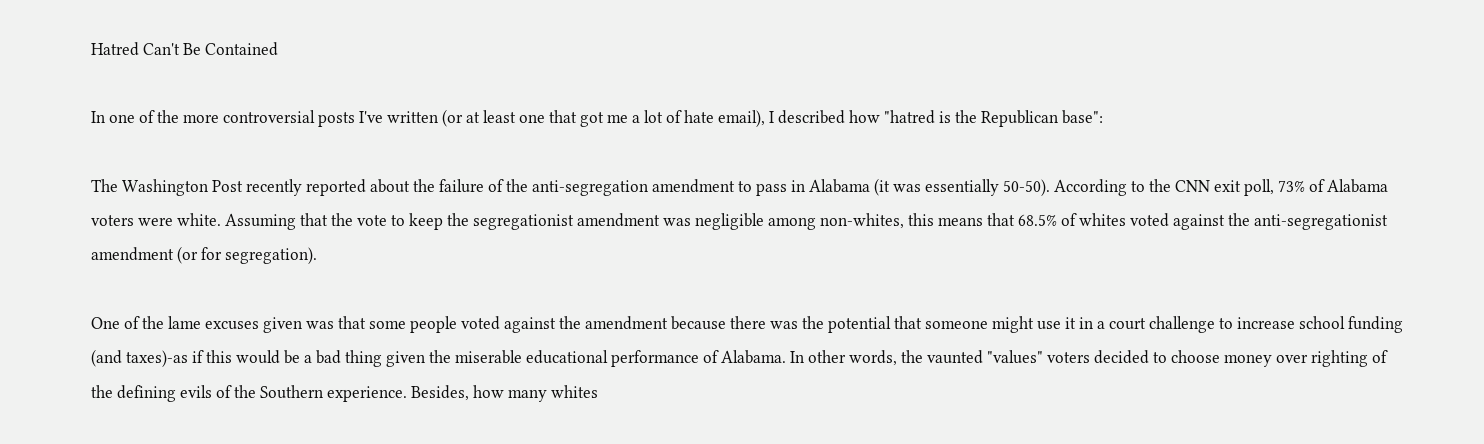Hatred Can't Be Contained

In one of the more controversial posts I've written (or at least one that got me a lot of hate email), I described how "hatred is the Republican base":

The Washington Post recently reported about the failure of the anti-segregation amendment to pass in Alabama (it was essentially 50-50). According to the CNN exit poll, 73% of Alabama voters were white. Assuming that the vote to keep the segregationist amendment was negligible among non-whites, this means that 68.5% of whites voted against the anti-segregationist amendment (or for segregation).

One of the lame excuses given was that some people voted against the amendment because there was the potential that someone might use it in a court challenge to increase school funding (and taxes)-as if this would be a bad thing given the miserable educational performance of Alabama. In other words, the vaunted "values" voters decided to choose money over righting of the defining evils of the Southern experience. Besides, how many whites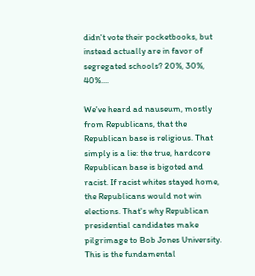didn't vote their pocketbooks, but instead actually are in favor of segregated schools? 20%, 30%, 40%....

We've heard ad nauseum, mostly from Republicans, that the Republican base is religious. That simply is a lie: the true, hardcore Republican base is bigoted and racist. If racist whites stayed home, the Republicans would not win elections. That's why Republican presidential candidates make pilgrimage to Bob Jones University. This is the fundamental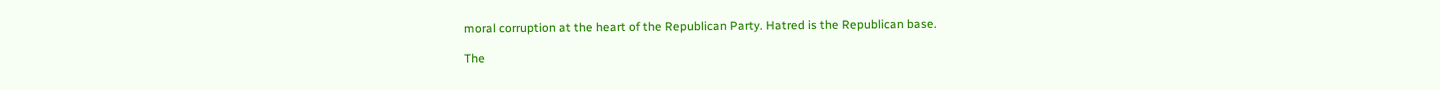moral corruption at the heart of the Republican Party. Hatred is the Republican base.

The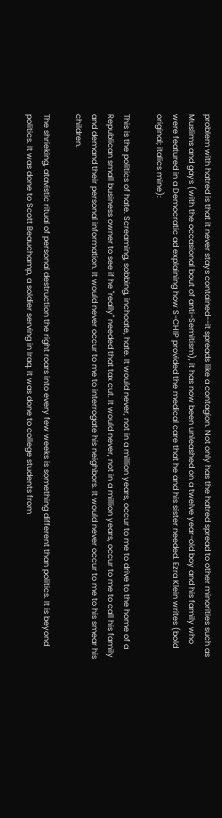problem with hatred is that it never stays contained--it spreads like a contagion. Not only has the hatred spread to other minorities such as Muslims and gays (with the occasional bout of anti-Semitism), it has now been unleashed on a twelve year-old boy and his family who were featured in a Democratic ad explaining how S-CHIP provided the medical care that he and his sister needed. Ezra Klein writes (bold original; italics mine):

This is the politics of hate. Screaming, sobbing, inchoate, hate. It would never, not in a million years, occur to me to drive to the home of a Republican small business owner to see if he "really" needed that tax cut. It would never, not in a million years, occur to me to call his family and demand their personal information. It would never occur to me to interrogate his neighbors. It would never occur to me to his smear his children.

The shrieking, atavistic ritual of personal destruction the right roars into every few weeks is something different than politics. It is beyond politics. It was done to Scott Beauchamp, a soldier serving in Iraq. It was done to college students from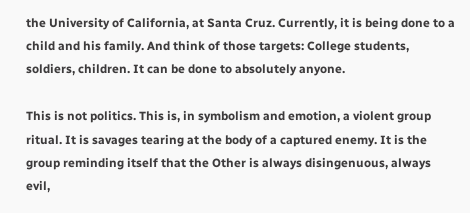the University of California, at Santa Cruz. Currently, it is being done to a child and his family. And think of those targets: College students, soldiers, children. It can be done to absolutely anyone.

This is not politics. This is, in symbolism and emotion, a violent group ritual. It is savages tearing at the body of a captured enemy. It is the group reminding itself that the Other is always disingenuous, always evil,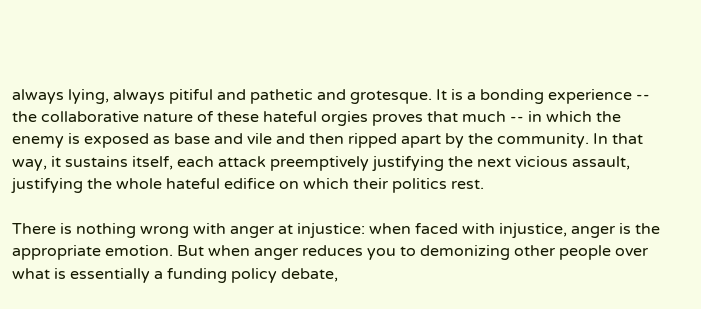always lying, always pitiful and pathetic and grotesque. It is a bonding experience -- the collaborative nature of these hateful orgies proves that much -- in which the enemy is exposed as base and vile and then ripped apart by the community. In that way, it sustains itself, each attack preemptively justifying the next vicious assault, justifying the whole hateful edifice on which their politics rest.

There is nothing wrong with anger at injustice: when faced with injustice, anger is the appropriate emotion. But when anger reduces you to demonizing other people over what is essentially a funding policy debate,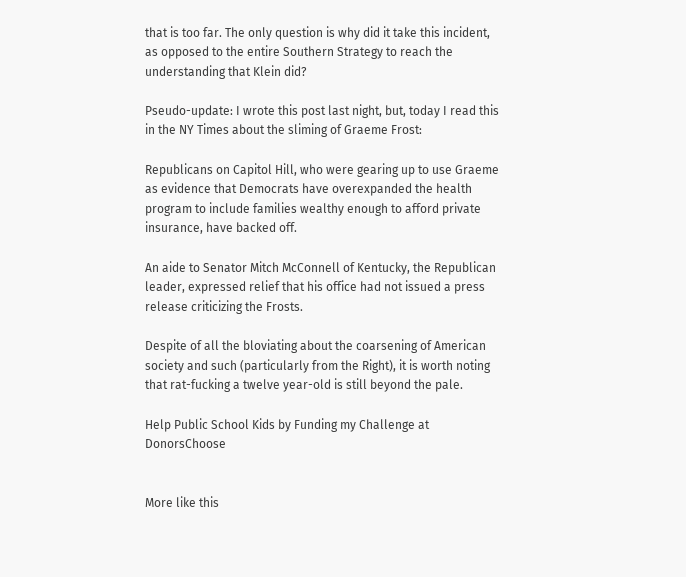that is too far. The only question is why did it take this incident, as opposed to the entire Southern Strategy to reach the understanding that Klein did?

Pseudo-update: I wrote this post last night, but, today I read this in the NY Times about the sliming of Graeme Frost:

Republicans on Capitol Hill, who were gearing up to use Graeme as evidence that Democrats have overexpanded the health program to include families wealthy enough to afford private insurance, have backed off.

An aide to Senator Mitch McConnell of Kentucky, the Republican leader, expressed relief that his office had not issued a press release criticizing the Frosts.

Despite of all the bloviating about the coarsening of American society and such (particularly from the Right), it is worth noting that rat-fucking a twelve year-old is still beyond the pale.

Help Public School Kids by Funding my Challenge at DonorsChoose


More like this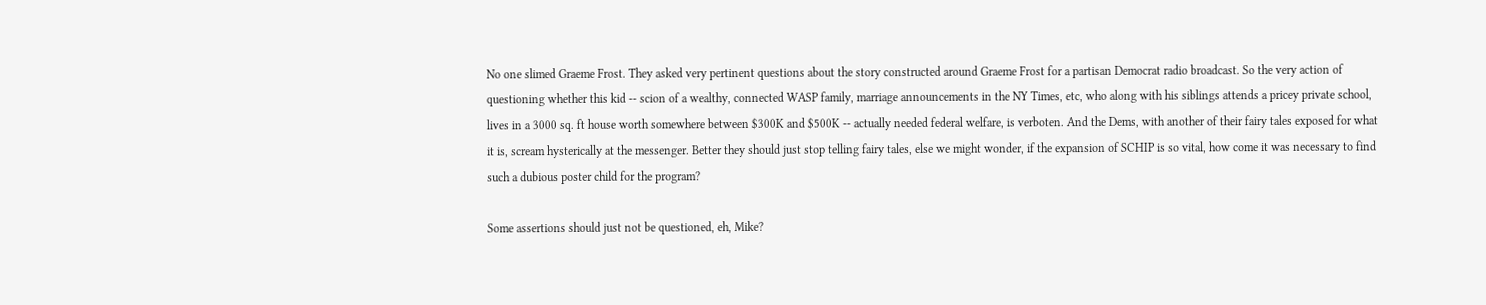No one slimed Graeme Frost. They asked very pertinent questions about the story constructed around Graeme Frost for a partisan Democrat radio broadcast. So the very action of questioning whether this kid -- scion of a wealthy, connected WASP family, marriage announcements in the NY Times, etc, who along with his siblings attends a pricey private school, lives in a 3000 sq. ft house worth somewhere between $300K and $500K -- actually needed federal welfare, is verboten. And the Dems, with another of their fairy tales exposed for what it is, scream hysterically at the messenger. Better they should just stop telling fairy tales, else we might wonder, if the expansion of SCHIP is so vital, how come it was necessary to find such a dubious poster child for the program?

Some assertions should just not be questioned, eh, Mike?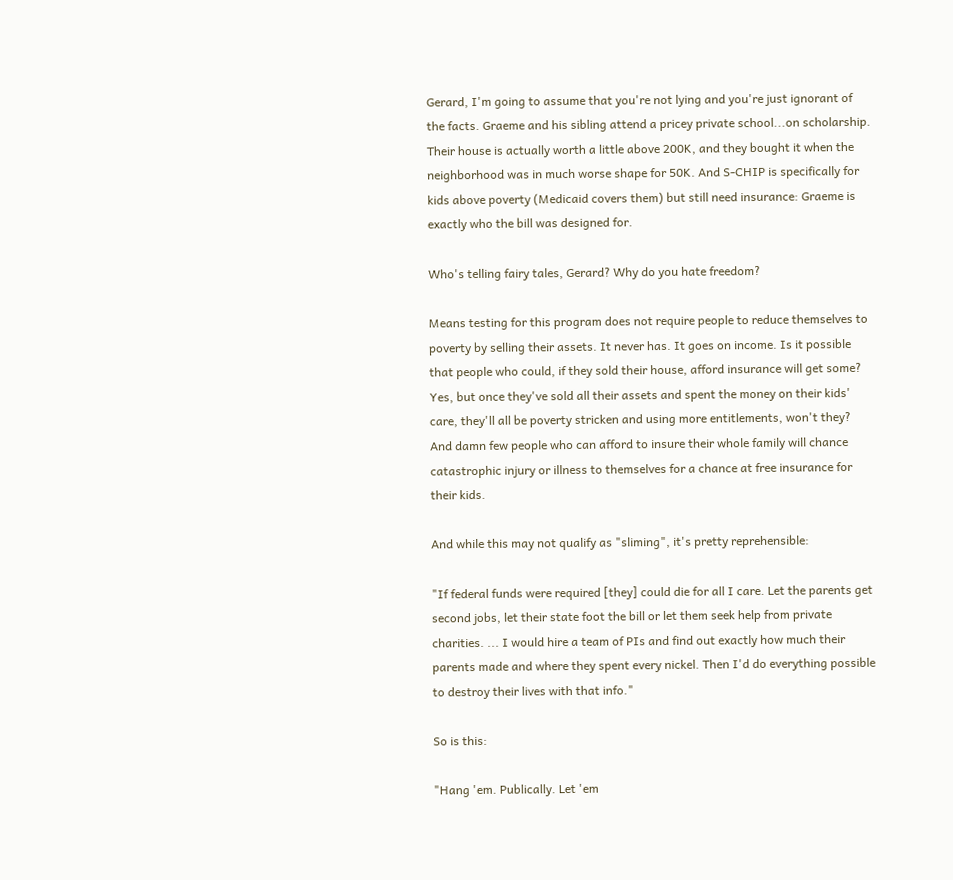Gerard, I'm going to assume that you're not lying and you're just ignorant of the facts. Graeme and his sibling attend a pricey private school...on scholarship. Their house is actually worth a little above 200K, and they bought it when the neighborhood was in much worse shape for 50K. And S-CHIP is specifically for kids above poverty (Medicaid covers them) but still need insurance: Graeme is exactly who the bill was designed for.

Who's telling fairy tales, Gerard? Why do you hate freedom?

Means testing for this program does not require people to reduce themselves to poverty by selling their assets. It never has. It goes on income. Is it possible that people who could, if they sold their house, afford insurance will get some? Yes, but once they've sold all their assets and spent the money on their kids' care, they'll all be poverty stricken and using more entitlements, won't they? And damn few people who can afford to insure their whole family will chance catastrophic injury or illness to themselves for a chance at free insurance for their kids.

And while this may not qualify as "sliming", it's pretty reprehensible:

"If federal funds were required [they] could die for all I care. Let the parents get second jobs, let their state foot the bill or let them seek help from private charities. ... I would hire a team of PIs and find out exactly how much their parents made and where they spent every nickel. Then I'd do everything possible to destroy their lives with that info."

So is this:

"Hang 'em. Publically. Let 'em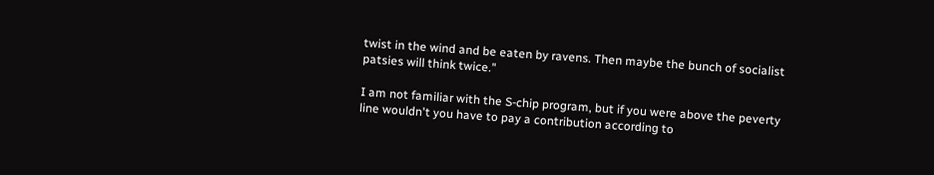twist in the wind and be eaten by ravens. Then maybe the bunch of socialist patsies will think twice."

I am not familiar with the S-chip program, but if you were above the peverty line wouldn't you have to pay a contribution according to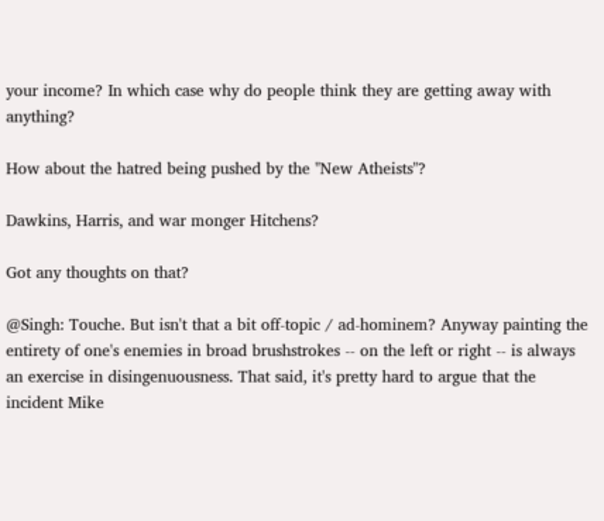your income? In which case why do people think they are getting away with anything?

How about the hatred being pushed by the "New Atheists"?

Dawkins, Harris, and war monger Hitchens?

Got any thoughts on that?

@Singh: Touche. But isn't that a bit off-topic / ad-hominem? Anyway painting the entirety of one's enemies in broad brushstrokes -- on the left or right -- is always an exercise in disingenuousness. That said, it's pretty hard to argue that the incident Mike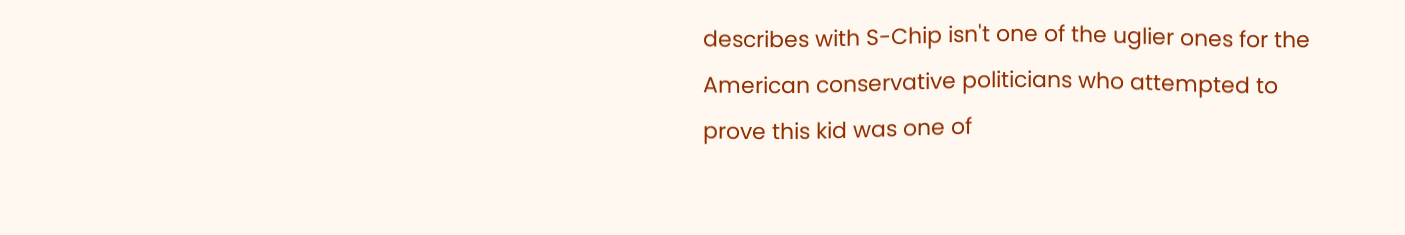describes with S-Chip isn't one of the uglier ones for the American conservative politicians who attempted to prove this kid was one of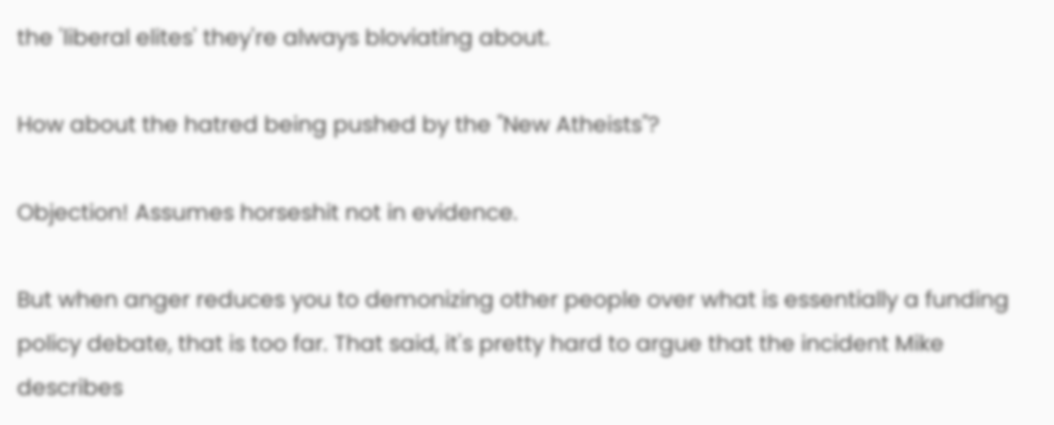the 'liberal elites' they're always bloviating about.

How about the hatred being pushed by the "New Atheists"?

Objection! Assumes horseshit not in evidence.

But when anger reduces you to demonizing other people over what is essentially a funding policy debate, that is too far. That said, it's pretty hard to argue that the incident Mike describes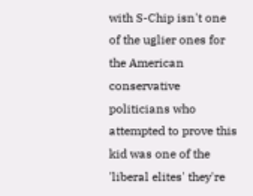with S-Chip isn't one of the uglier ones for the American conservative politicians who attempted to prove this kid was one of the 'liberal elites' they're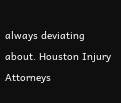always deviating about. Houston Injury Attorneys